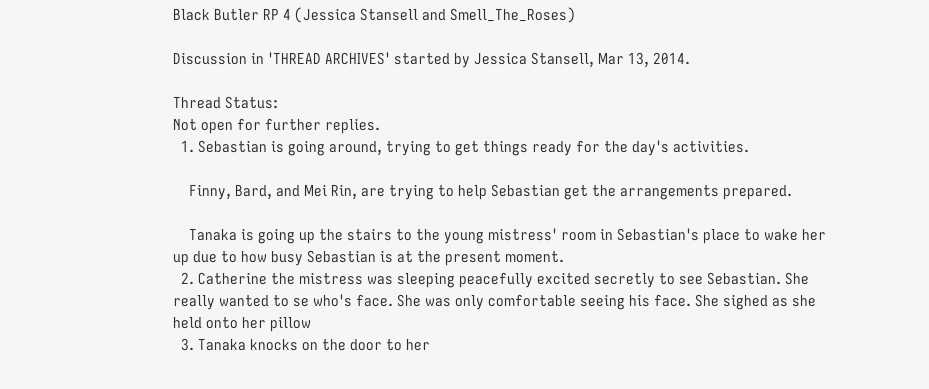Black Butler RP 4 (Jessica Stansell and Smell_The_Roses)

Discussion in 'THREAD ARCHIVES' started by Jessica Stansell, Mar 13, 2014.

Thread Status:
Not open for further replies.
  1. Sebastian is going around, trying to get things ready for the day's activities.

    Finny, Bard, and Mei Rin, are trying to help Sebastian get the arrangements prepared.

    Tanaka is going up the stairs to the young mistress' room in Sebastian's place to wake her up due to how busy Sebastian is at the present moment.
  2. Catherine the mistress was sleeping peacefully excited secretly to see Sebastian. She really wanted to se who's face. She was only comfortable seeing his face. She sighed as she held onto her pillow
  3. Tanaka knocks on the door to her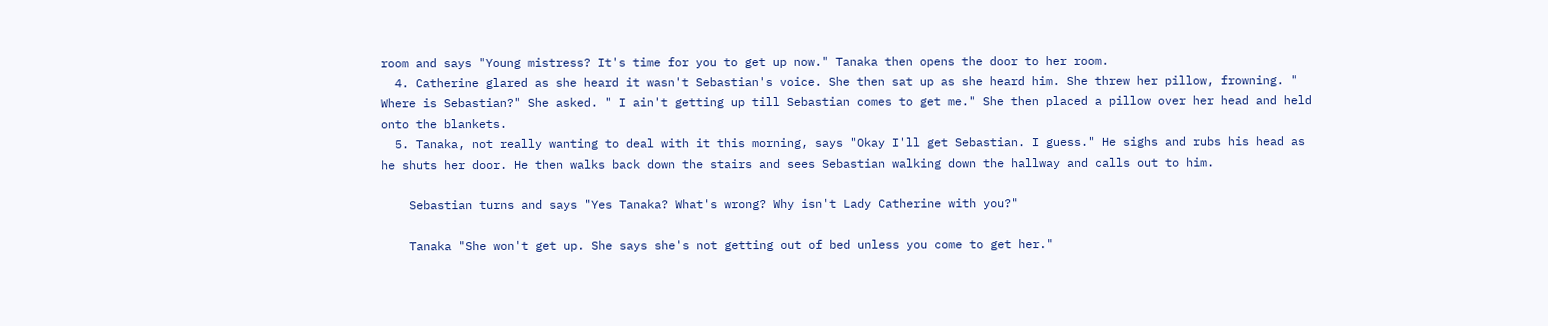room and says "Young mistress? It's time for you to get up now." Tanaka then opens the door to her room.
  4. Catherine glared as she heard it wasn't Sebastian's voice. She then sat up as she heard him. She threw her pillow, frowning. " Where is Sebastian?" She asked. " I ain't getting up till Sebastian comes to get me." She then placed a pillow over her head and held onto the blankets.
  5. Tanaka, not really wanting to deal with it this morning, says "Okay I'll get Sebastian. I guess." He sighs and rubs his head as he shuts her door. He then walks back down the stairs and sees Sebastian walking down the hallway and calls out to him.

    Sebastian turns and says "Yes Tanaka? What's wrong? Why isn't Lady Catherine with you?"

    Tanaka "She won't get up. She says she's not getting out of bed unless you come to get her."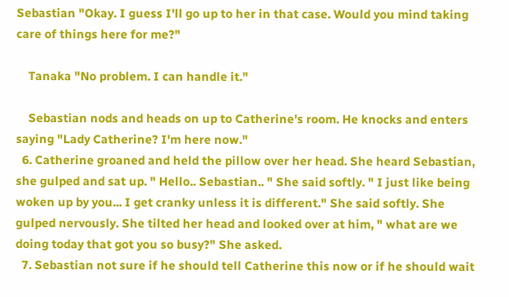Sebastian "Okay. I guess I'll go up to her in that case. Would you mind taking care of things here for me?"

    Tanaka "No problem. I can handle it."

    Sebastian nods and heads on up to Catherine's room. He knocks and enters saying "Lady Catherine? I'm here now."
  6. Catherine groaned and held the pillow over her head. She heard Sebastian, she gulped and sat up. " Hello.. Sebastian.. " She said softly. " I just like being woken up by you... I get cranky unless it is different." She said softly. She gulped nervously. She tilted her head and looked over at him, " what are we doing today that got you so busy?" She asked.
  7. Sebastian not sure if he should tell Catherine this now or if he should wait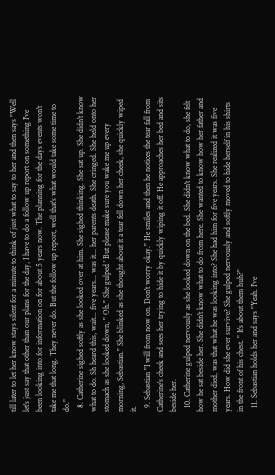till later to let her know stays silent for a minute to think of just what to say to her and then says "Well let's just say that other than our plans for the day, I have to do a follow up report on something I've been looking into for information on for about 5 years now. The planning for the days events won't take me that long. They never do. But the follow up report, well that's what would take some time to do."
  8. Catherine sighed softly as she looked over at him. She sighed thinking. She sat up. She didn't know what to do. Sh heard this, wait... five years... was it... her parents death. She cringed. She held onto her stomach as she looked down, " Oh." She gulped ' But please make sure you wake me up every morning, Sebastian." She blinked as she thought about it a tear fell down her cheek, she quickly wiped it.
  9. Sebastian "I will from now on. Don't worry okay." He smiles and then he notices the tear fall from Catherine's cheek and sees her trying to hide it by quickly wiping it off. He approaches her bed and sits beside her.
  10. Catherine gulped nervously as she looked down on the bed. She didn't know what to do, she felt how he sat beside her. She didn't know what to do from here. She wanted to know how her father and mother died, was that what he was looking into? She had him for five years. She realized it was five years. How did she ever survive? She gulped nervously and softly moved to hide herself in his shirts in the front of his chest. " It's about them huh?"
  11. Sebastian holds her and says "Yeah. I've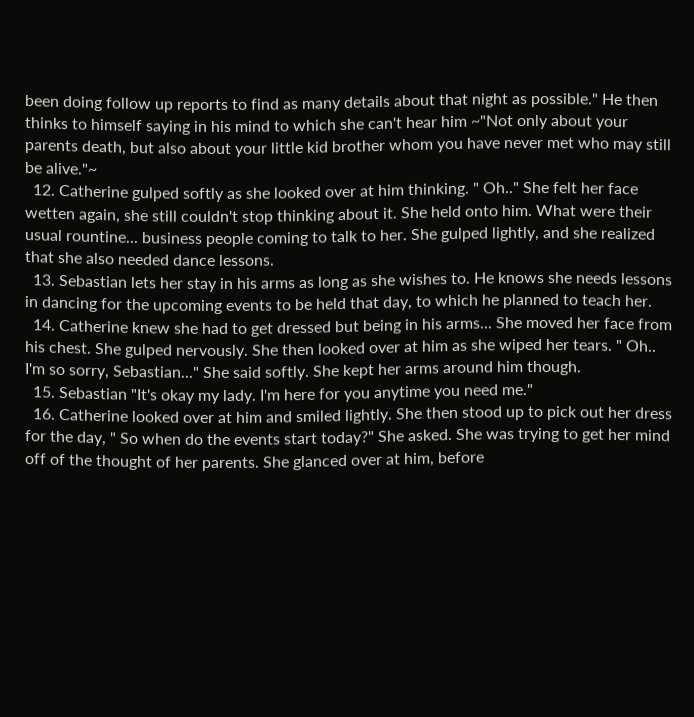been doing follow up reports to find as many details about that night as possible." He then thinks to himself saying in his mind to which she can't hear him ~"Not only about your parents death, but also about your little kid brother whom you have never met who may still be alive."~
  12. Catherine gulped softly as she looked over at him thinking. " Oh.." She felt her face wetten again, she still couldn't stop thinking about it. She held onto him. What were their usual rountine... business people coming to talk to her. She gulped lightly, and she realized that she also needed dance lessons.
  13. Sebastian lets her stay in his arms as long as she wishes to. He knows she needs lessons in dancing for the upcoming events to be held that day, to which he planned to teach her.
  14. Catherine knew she had to get dressed but being in his arms... She moved her face from his chest. She gulped nervously. She then looked over at him as she wiped her tears. " Oh.. I'm so sorry, Sebastian..." She said softly. She kept her arms around him though.
  15. Sebastian "It's okay my lady. I'm here for you anytime you need me."
  16. Catherine looked over at him and smiled lightly. She then stood up to pick out her dress for the day, " So when do the events start today?" She asked. She was trying to get her mind off of the thought of her parents. She glanced over at him, before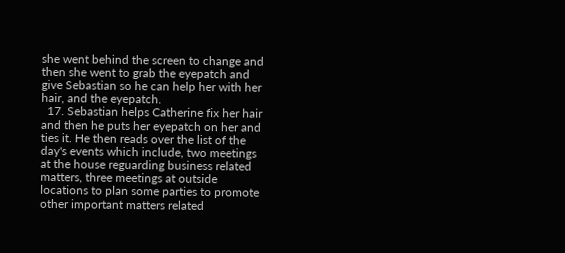she went behind the screen to change and then she went to grab the eyepatch and give Sebastian so he can help her with her hair, and the eyepatch.
  17. Sebastian helps Catherine fix her hair and then he puts her eyepatch on her and ties it. He then reads over the list of the day's events which include, two meetings at the house reguarding business related matters, three meetings at outside locations to plan some parties to promote other important matters related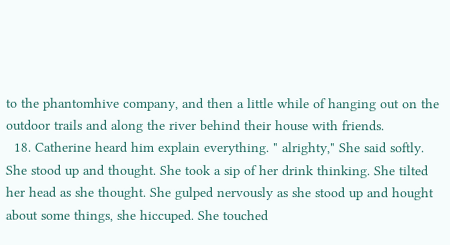to the phantomhive company, and then a little while of hanging out on the outdoor trails and along the river behind their house with friends.
  18. Catherine heard him explain everything. " alrighty," She said softly. She stood up and thought. She took a sip of her drink thinking. She tilted her head as she thought. She gulped nervously as she stood up and hought about some things, she hiccuped. She touched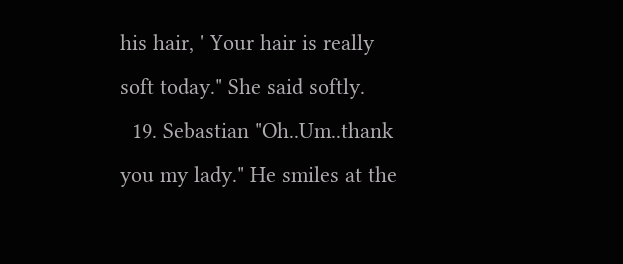his hair, ' Your hair is really soft today." She said softly.
  19. Sebastian "Oh..Um..thank you my lady." He smiles at the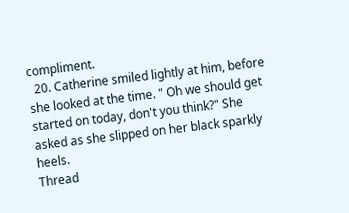compliment.
  20. Catherine smiled lightly at him, before she looked at the time. " Oh we should get started on today, don't you think?" She asked as she slipped on her black sparkly heels.
Thread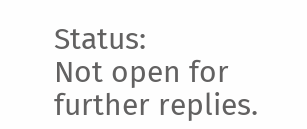Status:
Not open for further replies.